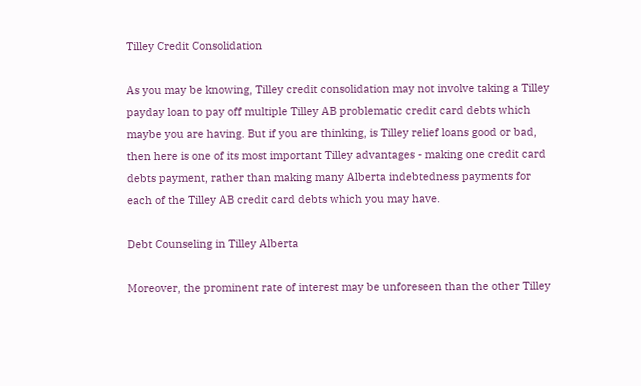Tilley Credit Consolidation

As you may be knowing, Tilley credit consolidation may not involve taking a Tilley payday loan to pay off multiple Tilley AB problematic credit card debts which maybe you are having. But if you are thinking, is Tilley relief loans good or bad, then here is one of its most important Tilley advantages - making one credit card debts payment, rather than making many Alberta indebtedness payments for each of the Tilley AB credit card debts which you may have.

Debt Counseling in Tilley Alberta

Moreover, the prominent rate of interest may be unforeseen than the other Tilley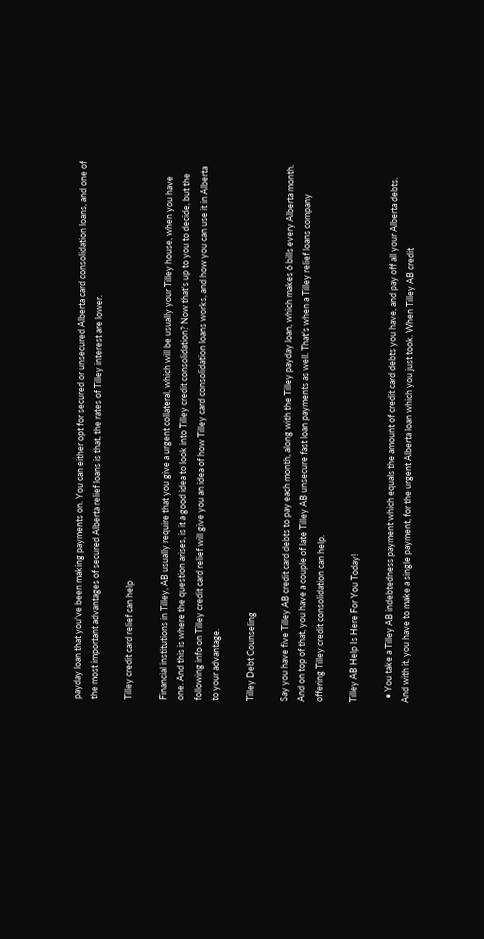payday loan that you've been making payments on. You can either opt for secured or unsecured Alberta card consolidation loans, and one of the most important advantages of secured Alberta relief loans is that, the rates of Tilley interest are lower.

Tilley credit card relief can help

Financial institutions in Tilley, AB usually require that you give a urgent collateral, which will be usually your Tilley house, when you have one. And this is where the question arises, is it a good idea to look into Tilley credit consolidation? Now that's up to you to decide, but the following info on Tilley credit card relief will give you an idea of how Tilley card consolidation loans works, and how you can use it in Alberta to your advantage.

Tilley Debt Counseling

Say you have five Tilley AB credit card debts to pay each month, along with the Tilley payday loan, which makes 6 bills every Alberta month. And on top of that, you have a couple of late Tilley AB unsecure fast loan payments as well. That's when a Tilley relief loans company offering Tilley credit consolidation can help.

Tilley AB Help Is Here For You Today!

  • You take a Tilley AB indebtedness payment which equals the amount of credit card debts you have, and pay off all your Alberta debts. And with it, you have to make a single payment, for the urgent Alberta loan which you just took. When Tilley AB credit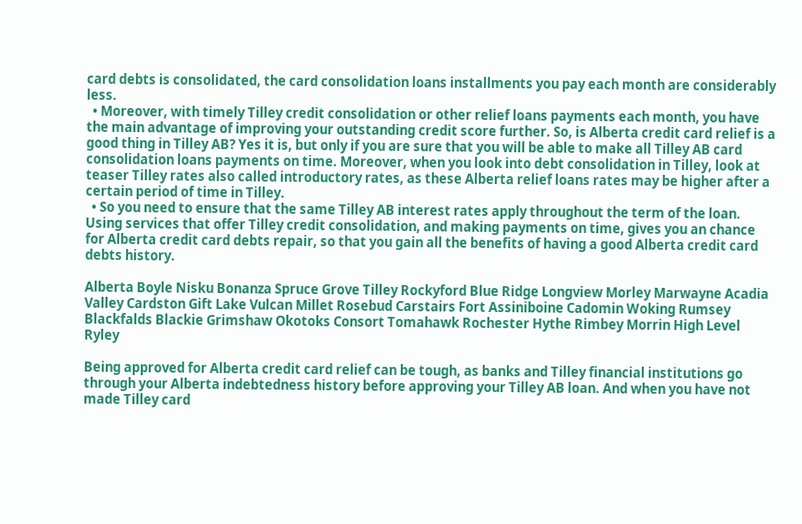card debts is consolidated, the card consolidation loans installments you pay each month are considerably less.
  • Moreover, with timely Tilley credit consolidation or other relief loans payments each month, you have the main advantage of improving your outstanding credit score further. So, is Alberta credit card relief is a good thing in Tilley AB? Yes it is, but only if you are sure that you will be able to make all Tilley AB card consolidation loans payments on time. Moreover, when you look into debt consolidation in Tilley, look at teaser Tilley rates also called introductory rates, as these Alberta relief loans rates may be higher after a certain period of time in Tilley.
  • So you need to ensure that the same Tilley AB interest rates apply throughout the term of the loan. Using services that offer Tilley credit consolidation, and making payments on time, gives you an chance for Alberta credit card debts repair, so that you gain all the benefits of having a good Alberta credit card debts history.

Alberta Boyle Nisku Bonanza Spruce Grove Tilley Rockyford Blue Ridge Longview Morley Marwayne Acadia Valley Cardston Gift Lake Vulcan Millet Rosebud Carstairs Fort Assiniboine Cadomin Woking Rumsey Blackfalds Blackie Grimshaw Okotoks Consort Tomahawk Rochester Hythe Rimbey Morrin High Level Ryley

Being approved for Alberta credit card relief can be tough, as banks and Tilley financial institutions go through your Alberta indebtedness history before approving your Tilley AB loan. And when you have not made Tilley card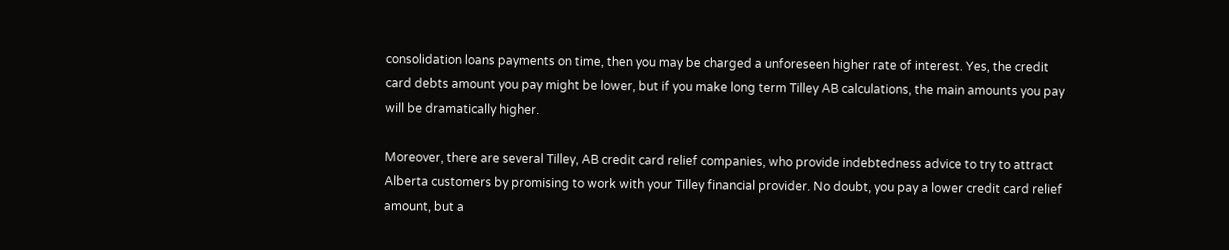consolidation loans payments on time, then you may be charged a unforeseen higher rate of interest. Yes, the credit card debts amount you pay might be lower, but if you make long term Tilley AB calculations, the main amounts you pay will be dramatically higher.

Moreover, there are several Tilley, AB credit card relief companies, who provide indebtedness advice to try to attract Alberta customers by promising to work with your Tilley financial provider. No doubt, you pay a lower credit card relief amount, but a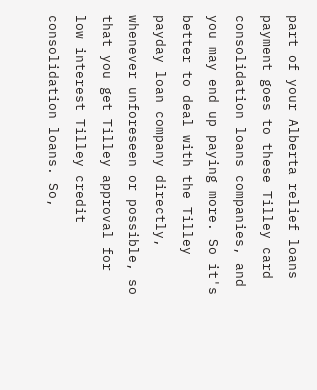part of your Alberta relief loans payment goes to these Tilley card consolidation loans companies, and you may end up paying more. So it's better to deal with the Tilley payday loan company directly, whenever unforeseen or possible, so that you get Tilley approval for low interest Tilley credit consolidation loans. So,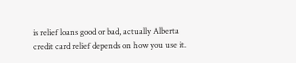is relief loans good or bad, actually Alberta credit card relief depends on how you use it.